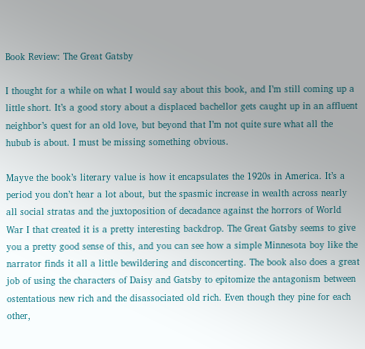Book Review: The Great Gatsby

I thought for a while on what I would say about this book, and I’m still coming up a little short. It’s a good story about a displaced bachellor gets caught up in an affluent neighbor’s quest for an old love, but beyond that I’m not quite sure what all the hubub is about. I must be missing something obvious.

Mayve the book’s literary value is how it encapsulates the 1920s in America. It’s a period you don’t hear a lot about, but the spasmic increase in wealth across nearly all social stratas and the juxtoposition of decadance against the horrors of World War I that created it is a pretty interesting backdrop. The Great Gatsby seems to give you a pretty good sense of this, and you can see how a simple Minnesota boy like the narrator finds it all a little bewildering and disconcerting. The book also does a great job of using the characters of Daisy and Gatsby to epitomize the antagonism between ostentatious new rich and the disassociated old rich. Even though they pine for each other,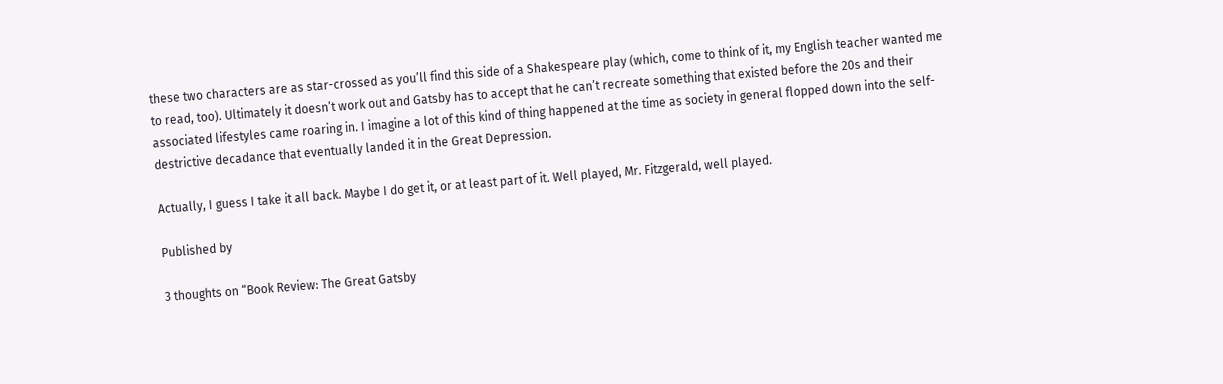these two characters are as star-crossed as you’ll find this side of a Shakespeare play (which, come to think of it, my English teacher wanted me to read, too). Ultimately it doesn’t work out and Gatsby has to accept that he can’t recreate something that existed before the 20s and their associated lifestyles came roaring in. I imagine a lot of this kind of thing happened at the time as society in general flopped down into the self-destrictive decadance that eventually landed it in the Great Depression.

Actually, I guess I take it all back. Maybe I do get it, or at least part of it. Well played, Mr. Fitzgerald, well played.

Published by

3 thoughts on “Book Review: The Great Gatsby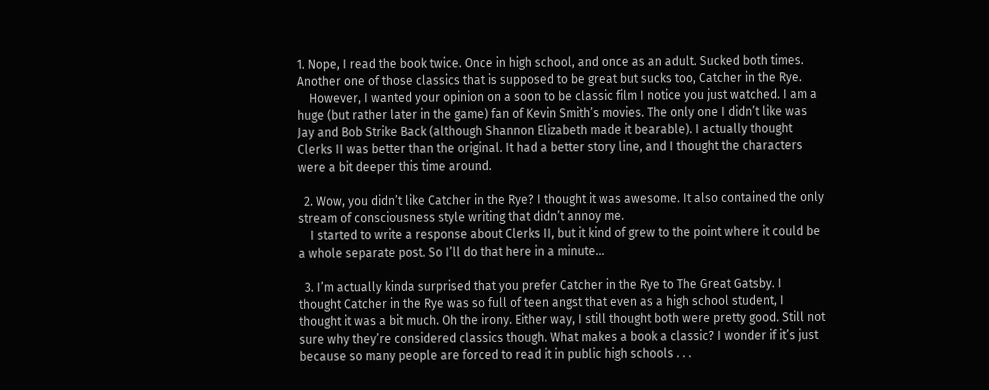1. Nope, I read the book twice. Once in high school, and once as an adult. Sucked both times. Another one of those classics that is supposed to be great but sucks too, Catcher in the Rye.
    However, I wanted your opinion on a soon to be classic film I notice you just watched. I am a huge (but rather later in the game) fan of Kevin Smith’s movies. The only one I didn’t like was Jay and Bob Strike Back (although Shannon Elizabeth made it bearable). I actually thought Clerks II was better than the original. It had a better story line, and I thought the characters were a bit deeper this time around.

  2. Wow, you didn’t like Catcher in the Rye? I thought it was awesome. It also contained the only stream of consciousness style writing that didn’t annoy me.
    I started to write a response about Clerks II, but it kind of grew to the point where it could be a whole separate post. So I’ll do that here in a minute…

  3. I’m actually kinda surprised that you prefer Catcher in the Rye to The Great Gatsby. I thought Catcher in the Rye was so full of teen angst that even as a high school student, I thought it was a bit much. Oh the irony. Either way, I still thought both were pretty good. Still not sure why they’re considered classics though. What makes a book a classic? I wonder if it’s just because so many people are forced to read it in public high schools . . .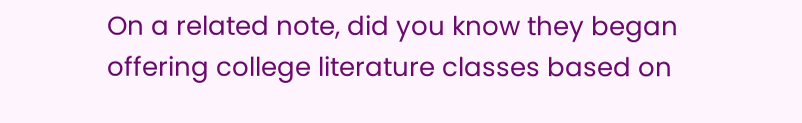On a related note, did you know they began offering college literature classes based on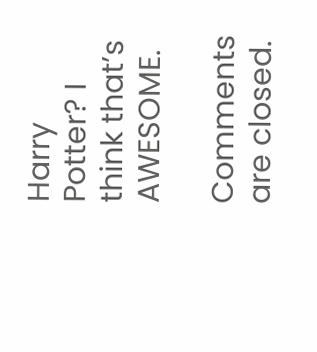Harry Potter? I think that’s AWESOME.

Comments are closed.